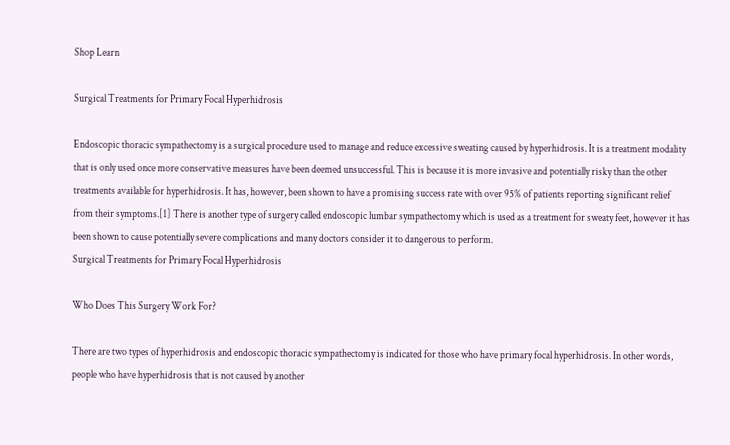Shop Learn

Surgical Treatments for Primary Focal Hyperhidrosis

Endoscopic thoracic sympathectomy is a surgical procedure used to manage and reduce excessive sweating caused by hyperhidrosis. It is a treatment modality that is only used once more conservative measures have been deemed unsuccessful. This is because it is more invasive and potentially risky than the other treatments available for hyperhidrosis. It has, however, been shown to have a promising success rate with over 95% of patients reporting significant relief from their symptoms.[1] There is another type of surgery called endoscopic lumbar sympathectomy which is used as a treatment for sweaty feet, however it has been shown to cause potentially severe complications and many doctors consider it to dangerous to perform.
Surgical Treatments for Primary Focal Hyperhidrosis

Who Does This Surgery Work For?

There are two types of hyperhidrosis and endoscopic thoracic sympathectomy is indicated for those who have primary focal hyperhidrosis. In other words, people who have hyperhidrosis that is not caused by another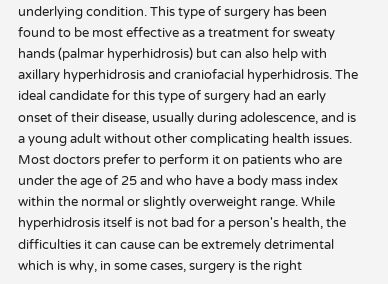underlying condition. This type of surgery has been found to be most effective as a treatment for sweaty hands (palmar hyperhidrosis) but can also help with axillary hyperhidrosis and craniofacial hyperhidrosis. The ideal candidate for this type of surgery had an early onset of their disease, usually during adolescence, and is a young adult without other complicating health issues. Most doctors prefer to perform it on patients who are under the age of 25 and who have a body mass index within the normal or slightly overweight range. While hyperhidrosis itself is not bad for a person's health, the difficulties it can cause can be extremely detrimental which is why, in some cases, surgery is the right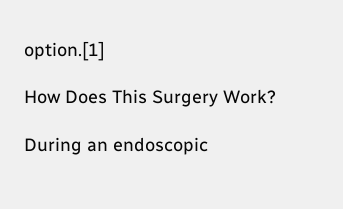option.[1]

How Does This Surgery Work?

During an endoscopic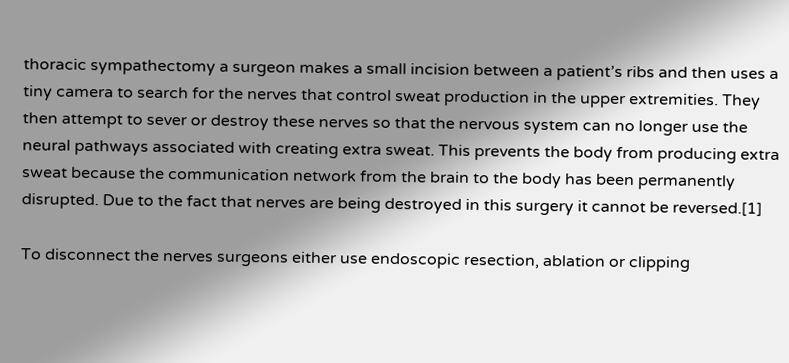thoracic sympathectomy a surgeon makes a small incision between a patient’s ribs and then uses a tiny camera to search for the nerves that control sweat production in the upper extremities. They then attempt to sever or destroy these nerves so that the nervous system can no longer use the neural pathways associated with creating extra sweat. This prevents the body from producing extra sweat because the communication network from the brain to the body has been permanently disrupted. Due to the fact that nerves are being destroyed in this surgery it cannot be reversed.[1]

To disconnect the nerves surgeons either use endoscopic resection, ablation or clipping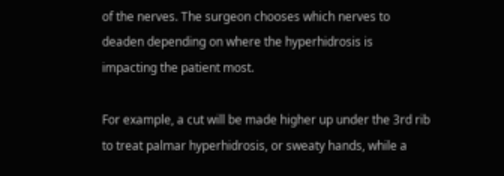of the nerves. The surgeon chooses which nerves to deaden depending on where the hyperhidrosis is impacting the patient most.

For example, a cut will be made higher up under the 3rd rib to treat palmar hyperhidrosis, or sweaty hands, while a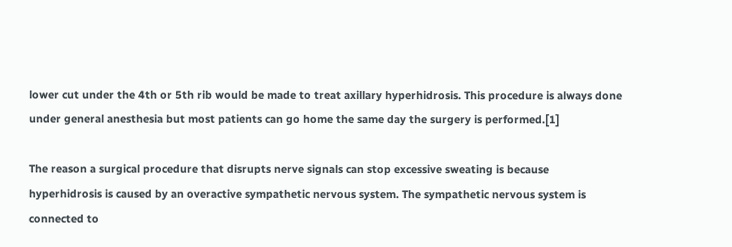lower cut under the 4th or 5th rib would be made to treat axillary hyperhidrosis. This procedure is always done under general anesthesia but most patients can go home the same day the surgery is performed.[1]

The reason a surgical procedure that disrupts nerve signals can stop excessive sweating is because hyperhidrosis is caused by an overactive sympathetic nervous system. The sympathetic nervous system is connected to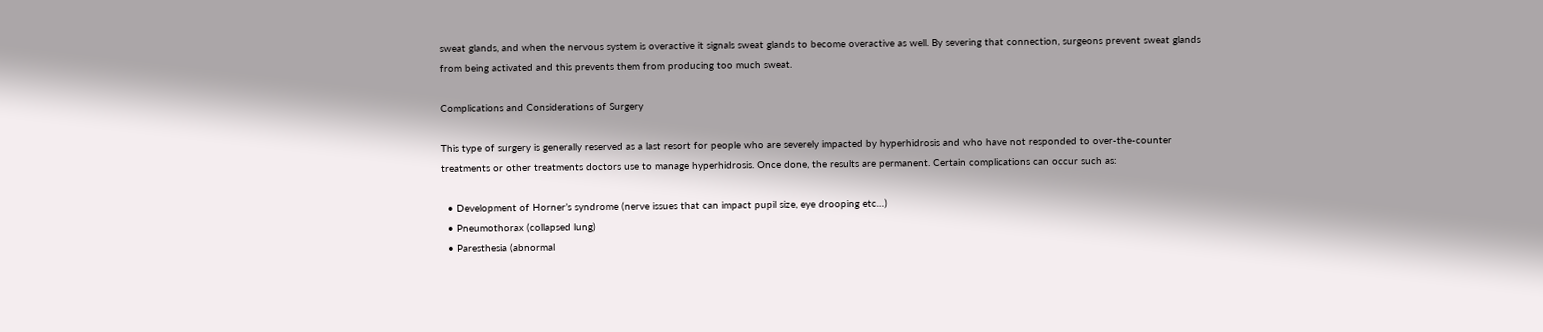sweat glands, and when the nervous system is overactive it signals sweat glands to become overactive as well. By severing that connection, surgeons prevent sweat glands from being activated and this prevents them from producing too much sweat.

Complications and Considerations of Surgery

This type of surgery is generally reserved as a last resort for people who are severely impacted by hyperhidrosis and who have not responded to over-the-counter treatments or other treatments doctors use to manage hyperhidrosis. Once done, the results are permanent. Certain complications can occur such as:

  • Development of Horner’s syndrome (nerve issues that can impact pupil size, eye drooping etc…)
  • Pneumothorax (collapsed lung)
  • Paresthesia (abnormal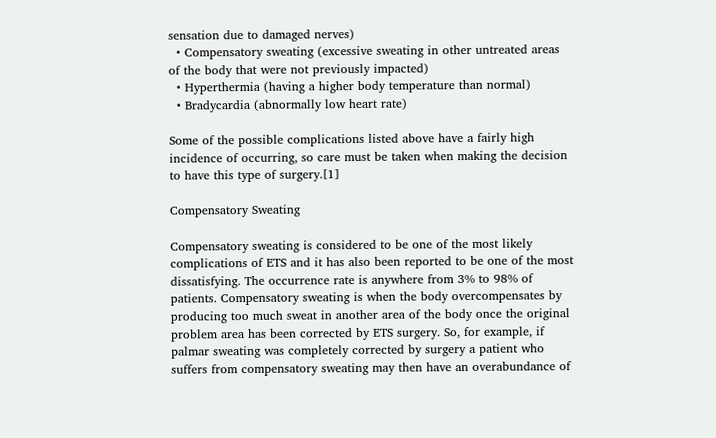sensation due to damaged nerves)
  • Compensatory sweating (excessive sweating in other untreated areas of the body that were not previously impacted)
  • Hyperthermia (having a higher body temperature than normal)
  • Bradycardia (abnormally low heart rate)

Some of the possible complications listed above have a fairly high incidence of occurring, so care must be taken when making the decision to have this type of surgery.[1]

Compensatory Sweating

Compensatory sweating is considered to be one of the most likely complications of ETS and it has also been reported to be one of the most dissatisfying. The occurrence rate is anywhere from 3% to 98% of patients. Compensatory sweating is when the body overcompensates by producing too much sweat in another area of the body once the original problem area has been corrected by ETS surgery. So, for example, if palmar sweating was completely corrected by surgery a patient who suffers from compensatory sweating may then have an overabundance of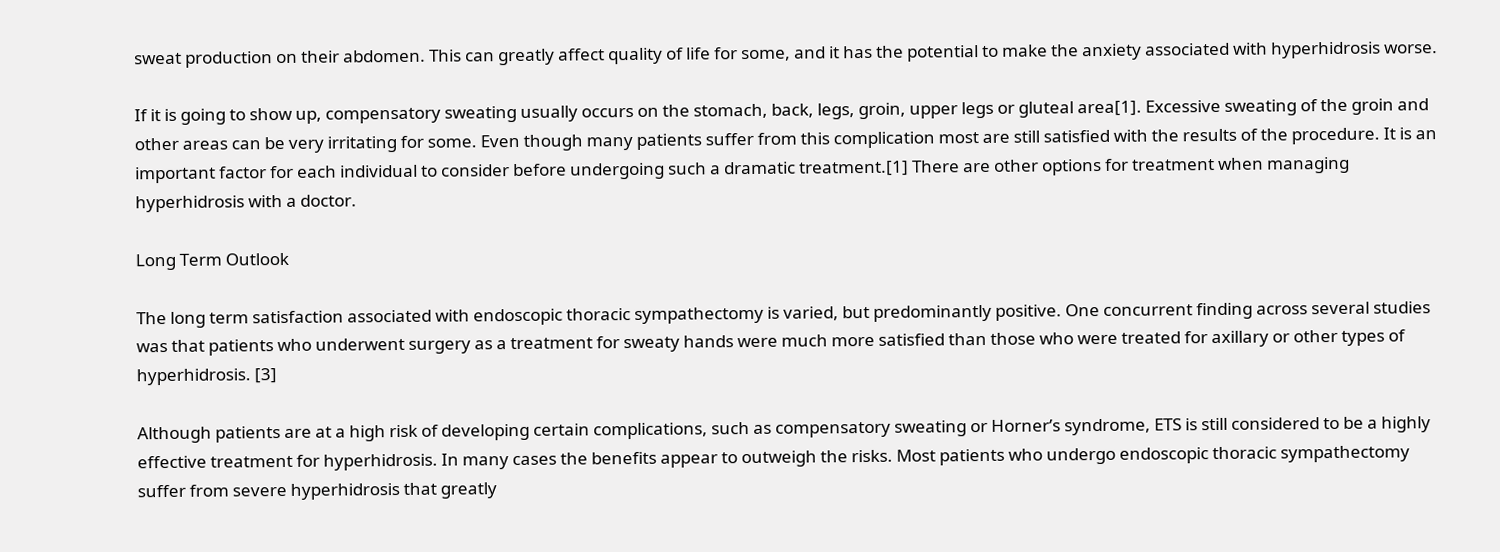sweat production on their abdomen. This can greatly affect quality of life for some, and it has the potential to make the anxiety associated with hyperhidrosis worse.

If it is going to show up, compensatory sweating usually occurs on the stomach, back, legs, groin, upper legs or gluteal area[1]. Excessive sweating of the groin and other areas can be very irritating for some. Even though many patients suffer from this complication most are still satisfied with the results of the procedure. It is an important factor for each individual to consider before undergoing such a dramatic treatment.[1] There are other options for treatment when managing hyperhidrosis with a doctor.

Long Term Outlook

The long term satisfaction associated with endoscopic thoracic sympathectomy is varied, but predominantly positive. One concurrent finding across several studies was that patients who underwent surgery as a treatment for sweaty hands were much more satisfied than those who were treated for axillary or other types of hyperhidrosis. [3]

Although patients are at a high risk of developing certain complications, such as compensatory sweating or Horner’s syndrome, ETS is still considered to be a highly effective treatment for hyperhidrosis. In many cases the benefits appear to outweigh the risks. Most patients who undergo endoscopic thoracic sympathectomy suffer from severe hyperhidrosis that greatly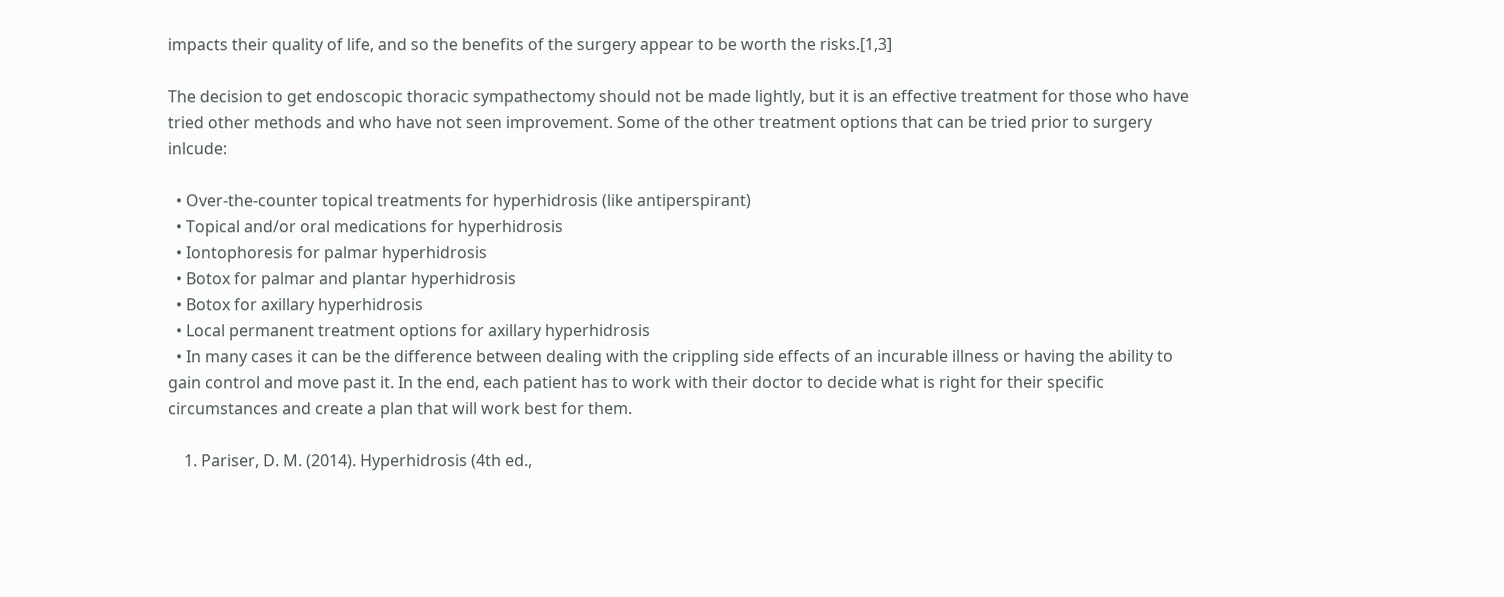impacts their quality of life, and so the benefits of the surgery appear to be worth the risks.[1,3]

The decision to get endoscopic thoracic sympathectomy should not be made lightly, but it is an effective treatment for those who have tried other methods and who have not seen improvement. Some of the other treatment options that can be tried prior to surgery inlcude:

  • Over-the-counter topical treatments for hyperhidrosis (like antiperspirant)
  • Topical and/or oral medications for hyperhidrosis
  • Iontophoresis for palmar hyperhidrosis
  • Botox for palmar and plantar hyperhidrosis
  • Botox for axillary hyperhidrosis
  • Local permanent treatment options for axillary hyperhidrosis
  • In many cases it can be the difference between dealing with the crippling side effects of an incurable illness or having the ability to gain control and move past it. In the end, each patient has to work with their doctor to decide what is right for their specific circumstances and create a plan that will work best for them.

    1. Pariser, D. M. (2014). Hyperhidrosis (4th ed.,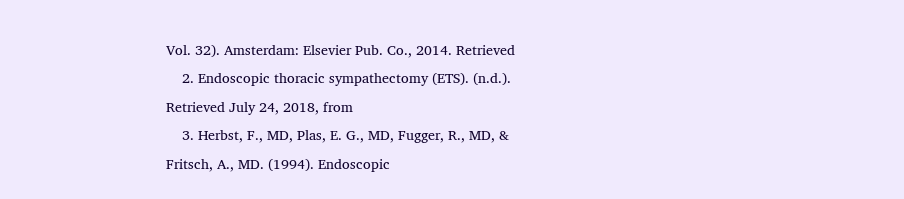Vol. 32). Amsterdam: Elsevier Pub. Co., 2014. Retrieved
    2. Endoscopic thoracic sympathectomy (ETS). (n.d.). Retrieved July 24, 2018, from
    3. Herbst, F., MD, Plas, E. G., MD, Fugger, R., MD, & Fritsch, A., MD. (1994). Endoscopic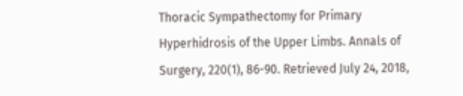Thoracic Sympathectomy for Primary Hyperhidrosis of the Upper Limbs. Annals of Surgery, 220(1), 86-90. Retrieved July 24, 2018,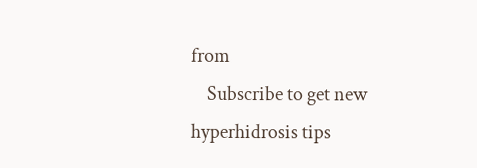from
    Subscribe to get new hyperhidrosis tips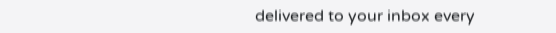delivered to your inbox every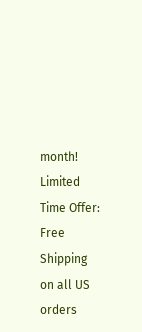month!
Limited Time Offer: Free Shipping on all US orders